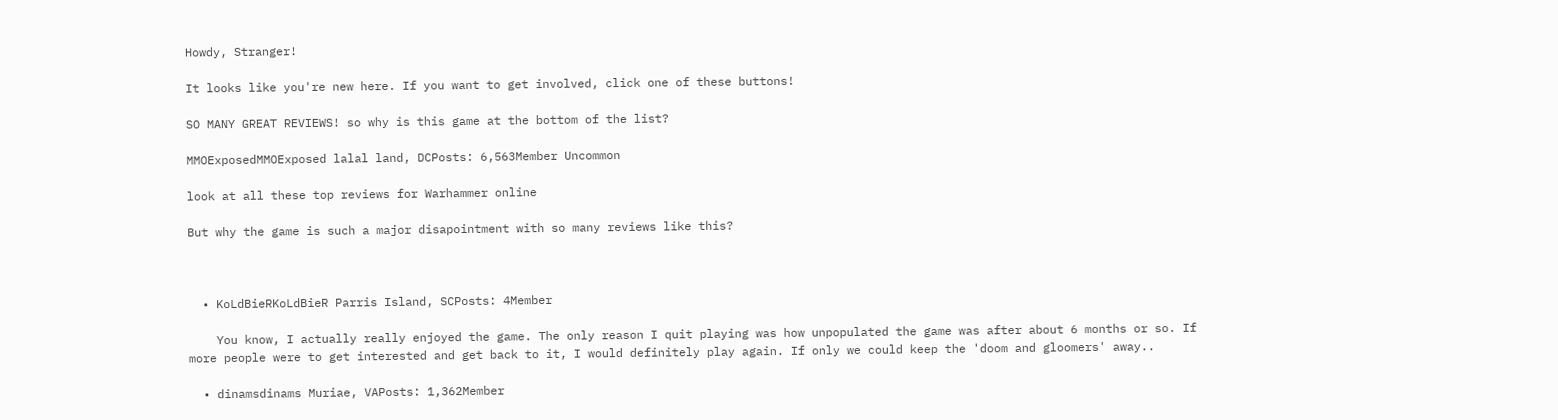Howdy, Stranger!

It looks like you're new here. If you want to get involved, click one of these buttons!

SO MANY GREAT REVIEWS! so why is this game at the bottom of the list?

MMOExposedMMOExposed lalal land, DCPosts: 6,563Member Uncommon

look at all these top reviews for Warhammer online

But why the game is such a major disapointment with so many reviews like this?



  • KoLdBieRKoLdBieR Parris Island, SCPosts: 4Member

    You know, I actually really enjoyed the game. The only reason I quit playing was how unpopulated the game was after about 6 months or so. If more people were to get interested and get back to it, I would definitely play again. If only we could keep the 'doom and gloomers' away..

  • dinamsdinams Muriae, VAPosts: 1,362Member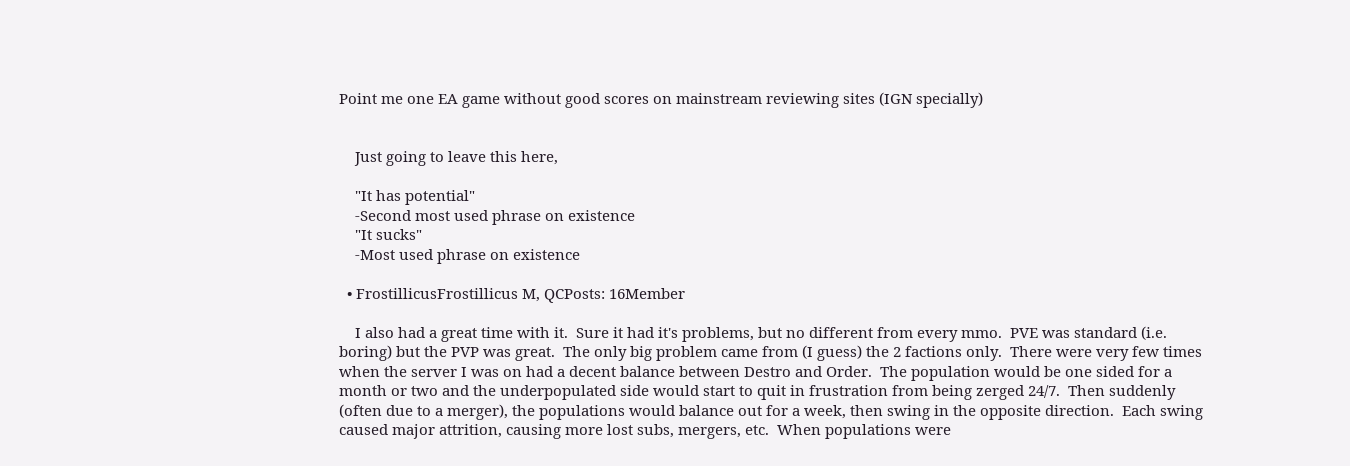Point me one EA game without good scores on mainstream reviewing sites (IGN specially)


    Just going to leave this here,

    "It has potential"
    -Second most used phrase on existence
    "It sucks"
    -Most used phrase on existence

  • FrostillicusFrostillicus M, QCPosts: 16Member

    I also had a great time with it.  Sure it had it's problems, but no different from every mmo.  PVE was standard (i.e. boring) but the PVP was great.  The only big problem came from (I guess) the 2 factions only.  There were very few times when the server I was on had a decent balance between Destro and Order.  The population would be one sided for a month or two and the underpopulated side would start to quit in frustration from being zerged 24/7.  Then suddenly (often due to a merger), the populations would balance out for a week, then swing in the opposite direction.  Each swing caused major attrition, causing more lost subs, mergers, etc.  When populations were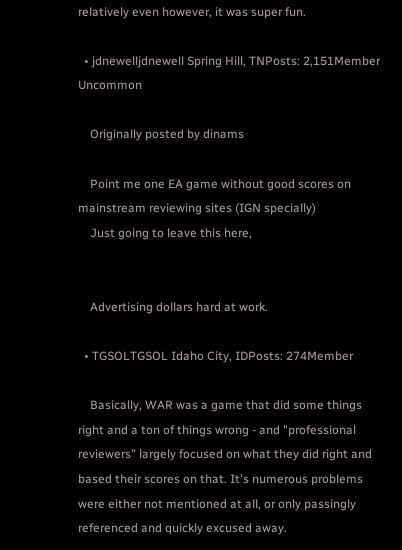relatively even however, it was super fun.

  • jdnewelljdnewell Spring Hill, TNPosts: 2,151Member Uncommon

    Originally posted by dinams

    Point me one EA game without good scores on mainstream reviewing sites (IGN specially)
    Just going to leave this here,


    Advertising dollars hard at work.

  • TGSOLTGSOL Idaho City, IDPosts: 274Member

    Basically, WAR was a game that did some things right and a ton of things wrong - and "professional reviewers" largely focused on what they did right and based their scores on that. It's numerous problems were either not mentioned at all, or only passingly referenced and quickly excused away.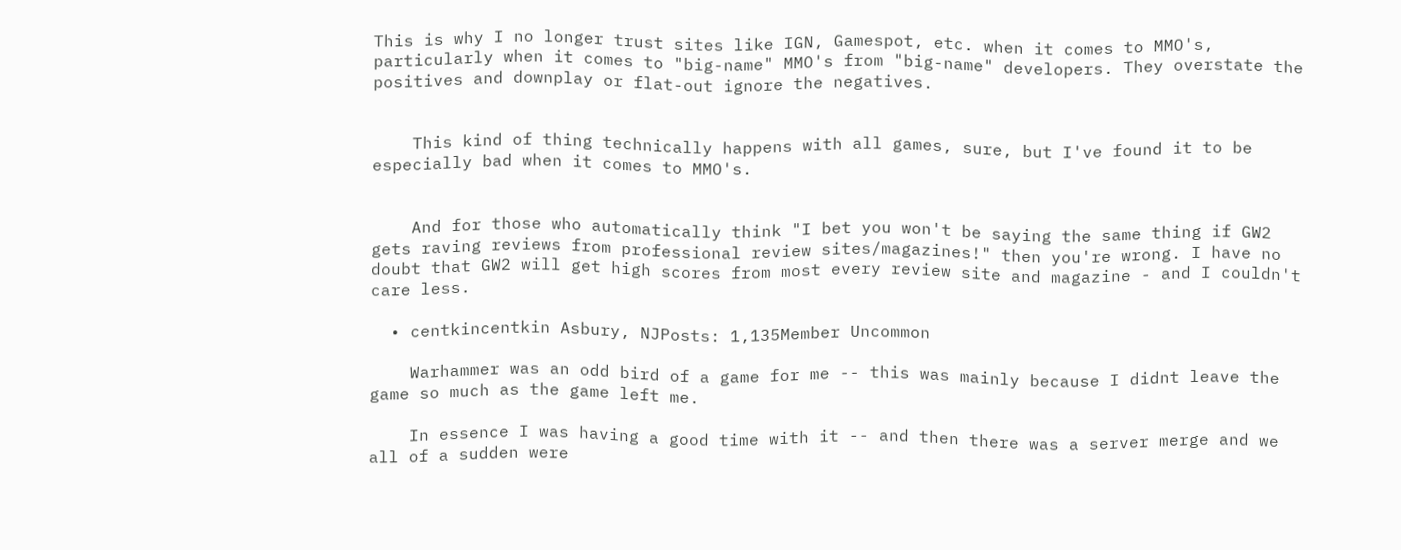This is why I no longer trust sites like IGN, Gamespot, etc. when it comes to MMO's, particularly when it comes to "big-name" MMO's from "big-name" developers. They overstate the positives and downplay or flat-out ignore the negatives.


    This kind of thing technically happens with all games, sure, but I've found it to be especially bad when it comes to MMO's.


    And for those who automatically think "I bet you won't be saying the same thing if GW2 gets raving reviews from professional review sites/magazines!" then you're wrong. I have no doubt that GW2 will get high scores from most every review site and magazine - and I couldn't care less.

  • centkincentkin Asbury, NJPosts: 1,135Member Uncommon

    Warhammer was an odd bird of a game for me -- this was mainly because I didnt leave the game so much as the game left me.

    In essence I was having a good time with it -- and then there was a server merge and we all of a sudden were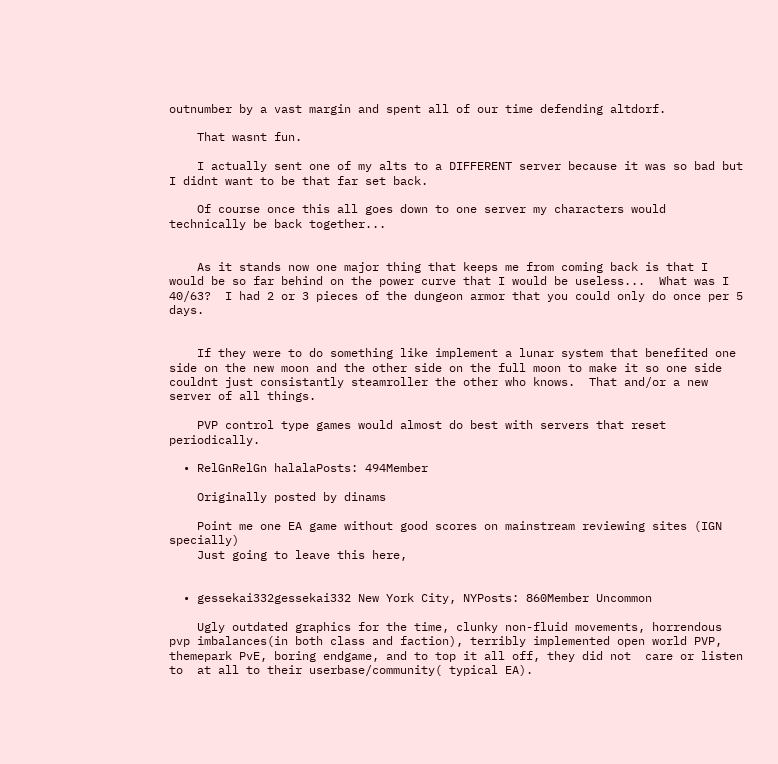outnumber by a vast margin and spent all of our time defending altdorf.

    That wasnt fun.

    I actually sent one of my alts to a DIFFERENT server because it was so bad but I didnt want to be that far set back.

    Of course once this all goes down to one server my characters would technically be back together...


    As it stands now one major thing that keeps me from coming back is that I would be so far behind on the power curve that I would be useless...  What was I 40/63?  I had 2 or 3 pieces of the dungeon armor that you could only do once per 5 days.


    If they were to do something like implement a lunar system that benefited one side on the new moon and the other side on the full moon to make it so one side couldnt just consistantly steamroller the other who knows.  That and/or a new server of all things.

    PVP control type games would almost do best with servers that reset periodically.

  • RelGnRelGn halalaPosts: 494Member

    Originally posted by dinams

    Point me one EA game without good scores on mainstream reviewing sites (IGN specially)
    Just going to leave this here,


  • gessekai332gessekai332 New York City, NYPosts: 860Member Uncommon

    Ugly outdated graphics for the time, clunky non-fluid movements, horrendous pvp imbalances(in both class and faction), terribly implemented open world PVP, themepark PvE, boring endgame, and to top it all off, they did not  care or listen to  at all to their userbase/community( typical EA).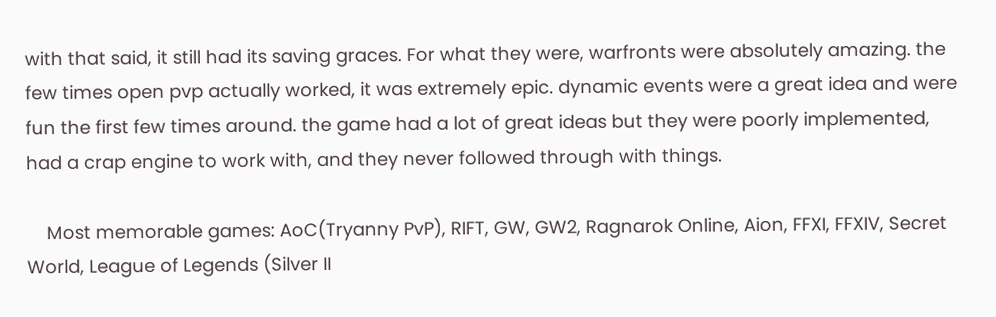with that said, it still had its saving graces. For what they were, warfronts were absolutely amazing. the few times open pvp actually worked, it was extremely epic. dynamic events were a great idea and were fun the first few times around. the game had a lot of great ideas but they were poorly implemented, had a crap engine to work with, and they never followed through with things.

    Most memorable games: AoC(Tryanny PvP), RIFT, GW, GW2, Ragnarok Online, Aion, FFXI, FFXIV, Secret World, League of Legends (Silver II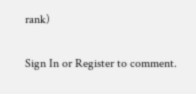rank)

Sign In or Register to comment.